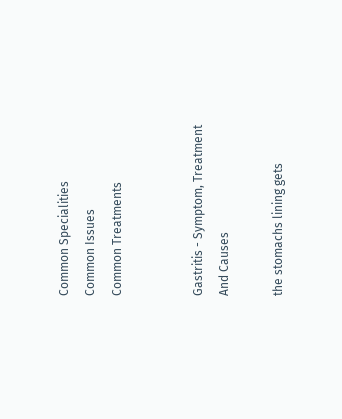Common Specialities
Common Issues
Common Treatments


Gastritis - Symptom, Treatment And Causes

the stomachs lining gets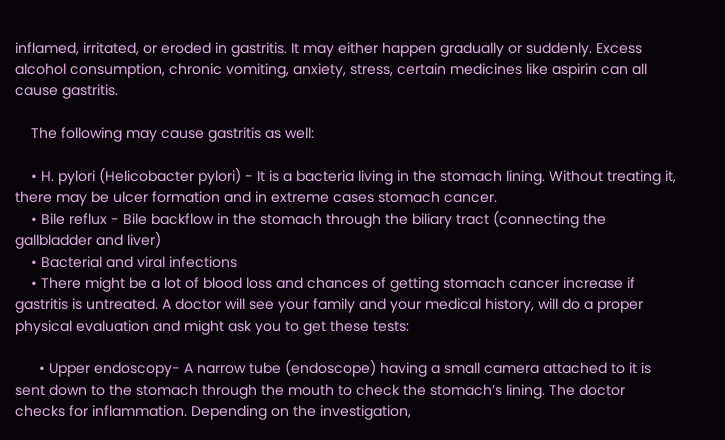inflamed, irritated, or eroded in gastritis. It may either happen gradually or suddenly. Excess alcohol consumption, chronic vomiting, anxiety, stress, certain medicines like aspirin can all cause gastritis.

    The following may cause gastritis as well:

    • H. pylori (Helicobacter pylori) - It is a bacteria living in the stomach lining. Without treating it, there may be ulcer formation and in extreme cases stomach cancer.
    • Bile reflux - Bile backflow in the stomach through the biliary tract (connecting the gallbladder and liver)
    • Bacterial and viral infections
    • There might be a lot of blood loss and chances of getting stomach cancer increase if gastritis is untreated. A doctor will see your family and your medical history, will do a proper physical evaluation and might ask you to get these tests:

      • Upper endoscopy- A narrow tube (endoscope) having a small camera attached to it is sent down to the stomach through the mouth to check the stomach’s lining. The doctor checks for inflammation. Depending on the investigation,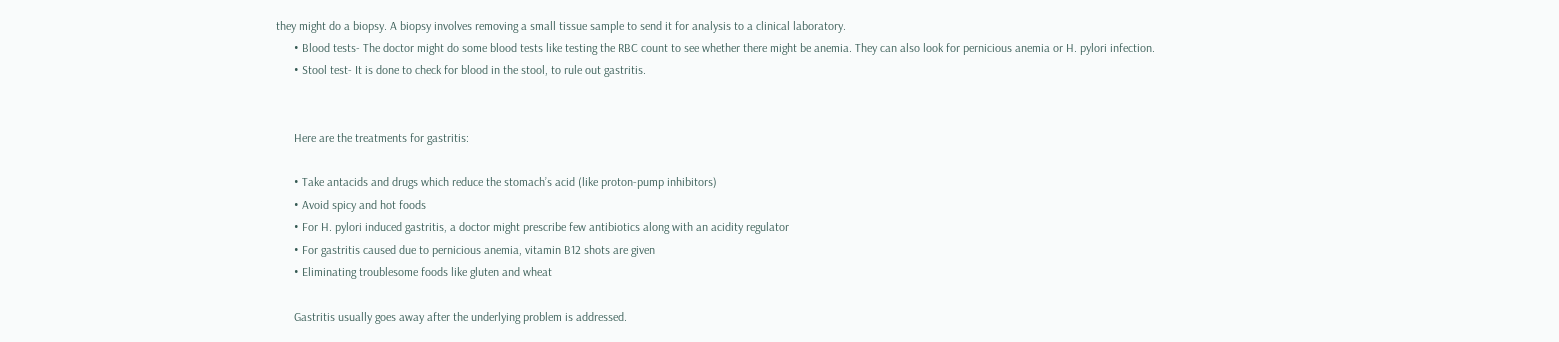they might do a biopsy. A biopsy involves removing a small tissue sample to send it for analysis to a clinical laboratory.
      • Blood tests- The doctor might do some blood tests like testing the RBC count to see whether there might be anemia. They can also look for pernicious anemia or H. pylori infection.
      • Stool test- It is done to check for blood in the stool, to rule out gastritis.


      Here are the treatments for gastritis:

      • Take antacids and drugs which reduce the stomach’s acid (like proton-pump inhibitors)
      • Avoid spicy and hot foods
      • For H. pylori induced gastritis, a doctor might prescribe few antibiotics along with an acidity regulator
      • For gastritis caused due to pernicious anemia, vitamin B12 shots are given
      • Eliminating troublesome foods like gluten and wheat

      Gastritis usually goes away after the underlying problem is addressed.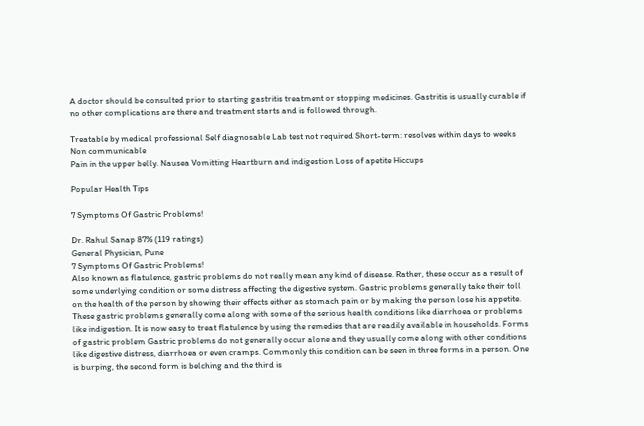A doctor should be consulted prior to starting gastritis treatment or stopping medicines. Gastritis is usually curable if no other complications are there and treatment starts and is followed through.

Treatable by medical professional Self diagnosable Lab test not required Short-term: resolves within days to weeks Non communicable
Pain in the upper belly. Nausea Vomitting Heartburn and indigestion Loss of apetite Hiccups

Popular Health Tips

7 Symptoms Of Gastric Problems!

Dr. Rahul Sanap 87% (119 ratings)
General Physician, Pune
7 Symptoms Of Gastric Problems!
Also known as flatulence, gastric problems do not really mean any kind of disease. Rather, these occur as a result of some underlying condition or some distress affecting the digestive system. Gastric problems generally take their toll on the health of the person by showing their effects either as stomach pain or by making the person lose his appetite. These gastric problems generally come along with some of the serious health conditions like diarrhoea or problems like indigestion. It is now easy to treat flatulence by using the remedies that are readily available in households. Forms of gastric problem Gastric problems do not generally occur alone and they usually come along with other conditions like digestive distress, diarrhoea or even cramps. Commonly this condition can be seen in three forms in a person. One is burping, the second form is belching and the third is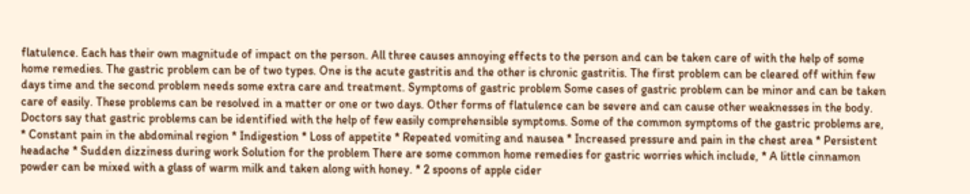flatulence. Each has their own magnitude of impact on the person. All three causes annoying effects to the person and can be taken care of with the help of some home remedies. The gastric problem can be of two types. One is the acute gastritis and the other is chronic gastritis. The first problem can be cleared off within few days time and the second problem needs some extra care and treatment. Symptoms of gastric problem Some cases of gastric problem can be minor and can be taken care of easily. These problems can be resolved in a matter or one or two days. Other forms of flatulence can be severe and can cause other weaknesses in the body. Doctors say that gastric problems can be identified with the help of few easily comprehensible symptoms. Some of the common symptoms of the gastric problems are, * Constant pain in the abdominal region * Indigestion * Loss of appetite * Repeated vomiting and nausea * Increased pressure and pain in the chest area * Persistent headache * Sudden dizziness during work Solution for the problem There are some common home remedies for gastric worries which include, * A little cinnamon powder can be mixed with a glass of warm milk and taken along with honey. * 2 spoons of apple cider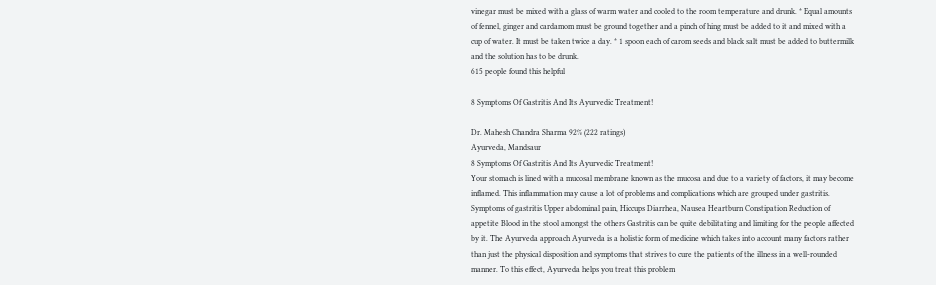vinegar must be mixed with a glass of warm water and cooled to the room temperature and drunk. * Equal amounts of fennel, ginger and cardamom must be ground together and a pinch of hing must be added to it and mixed with a cup of water. It must be taken twice a day. * 1 spoon each of carom seeds and black salt must be added to buttermilk and the solution has to be drunk.
615 people found this helpful

8 Symptoms Of Gastritis And Its Ayurvedic Treatment!

Dr. Mahesh Chandra Sharma 92% (222 ratings)
Ayurveda, Mandsaur
8 Symptoms Of Gastritis And Its Ayurvedic Treatment!
Your stomach is lined with a mucosal membrane known as the mucosa and due to a variety of factors, it may become inflamed. This inflammation may cause a lot of problems and complications which are grouped under gastritis. Symptoms of gastritis Upper abdominal pain, Hiccups Diarrhea, Nausea Heartburn Constipation Reduction of appetite Blood in the stool amongst the others Gastritis can be quite debilitating and limiting for the people affected by it. The Ayurveda approach Ayurveda is a holistic form of medicine which takes into account many factors rather than just the physical disposition and symptoms that strives to cure the patients of the illness in a well-rounded manner. To this effect, Ayurveda helps you treat this problem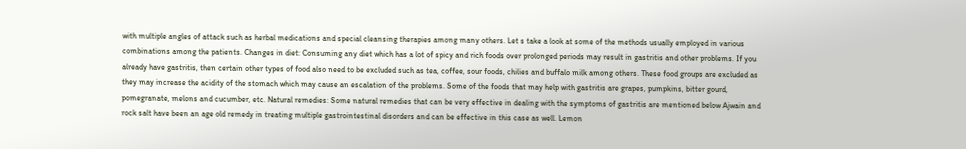with multiple angles of attack such as herbal medications and special cleansing therapies among many others. Let s take a look at some of the methods usually employed in various combinations among the patients. Changes in diet: Consuming any diet which has a lot of spicy and rich foods over prolonged periods may result in gastritis and other problems. If you already have gastritis, then certain other types of food also need to be excluded such as tea, coffee, sour foods, chilies and buffalo milk among others. These food groups are excluded as they may increase the acidity of the stomach which may cause an escalation of the problems. Some of the foods that may help with gastritis are grapes, pumpkins, bitter gourd, pomegranate, melons and cucumber, etc. Natural remedies: Some natural remedies that can be very effective in dealing with the symptoms of gastritis are mentioned below Ajwain and rock salt have been an age old remedy in treating multiple gastrointestinal disorders and can be effective in this case as well. Lemon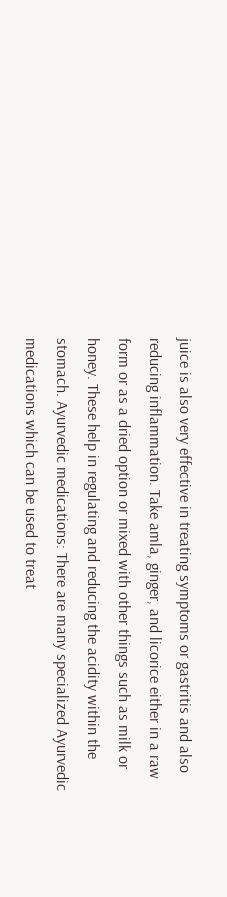juice is also very effective in treating symptoms or gastritis and also reducing inflammation. Take amla, ginger, and licorice either in a raw form or as a dried option or mixed with other things such as milk or honey. These help in regulating and reducing the acidity within the stomach. Ayurvedic medications: There are many specialized Ayurvedic medications which can be used to treat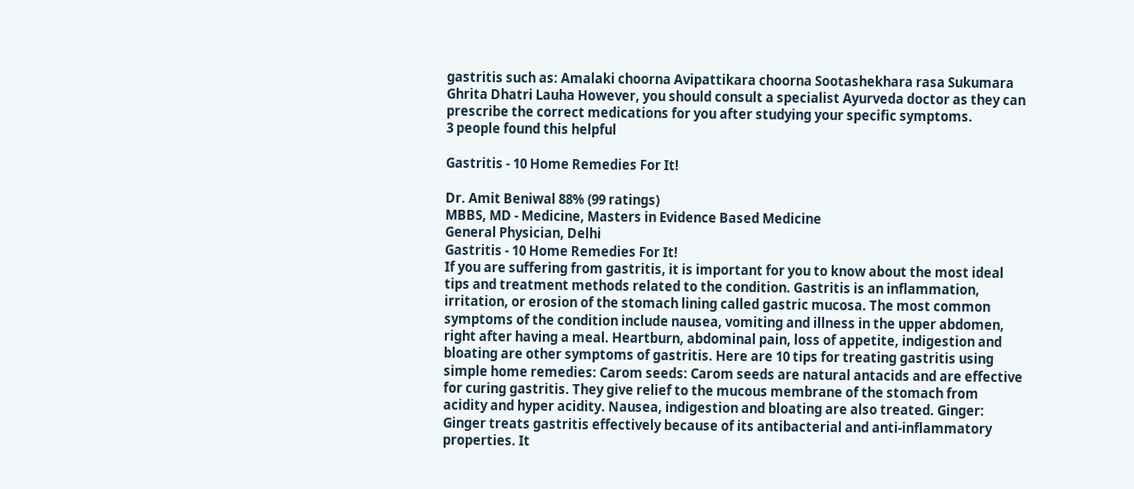gastritis such as: Amalaki choorna Avipattikara choorna Sootashekhara rasa Sukumara Ghrita Dhatri Lauha However, you should consult a specialist Ayurveda doctor as they can prescribe the correct medications for you after studying your specific symptoms.
3 people found this helpful

Gastritis - 10 Home Remedies For It!

Dr. Amit Beniwal 88% (99 ratings)
MBBS, MD - Medicine, Masters in Evidence Based Medicine
General Physician, Delhi
Gastritis - 10 Home Remedies For It!
If you are suffering from gastritis, it is important for you to know about the most ideal tips and treatment methods related to the condition. Gastritis is an inflammation, irritation, or erosion of the stomach lining called gastric mucosa. The most common symptoms of the condition include nausea, vomiting and illness in the upper abdomen, right after having a meal. Heartburn, abdominal pain, loss of appetite, indigestion and bloating are other symptoms of gastritis. Here are 10 tips for treating gastritis using simple home remedies: Carom seeds: Carom seeds are natural antacids and are effective for curing gastritis. They give relief to the mucous membrane of the stomach from acidity and hyper acidity. Nausea, indigestion and bloating are also treated. Ginger: Ginger treats gastritis effectively because of its antibacterial and anti-inflammatory properties. It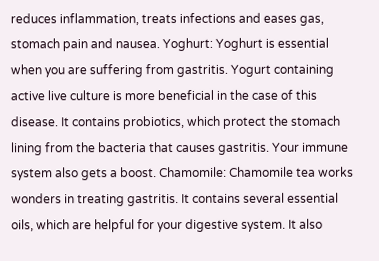reduces inflammation, treats infections and eases gas, stomach pain and nausea. Yoghurt: Yoghurt is essential when you are suffering from gastritis. Yogurt containing active live culture is more beneficial in the case of this disease. It contains probiotics, which protect the stomach lining from the bacteria that causes gastritis. Your immune system also gets a boost. Chamomile: Chamomile tea works wonders in treating gastritis. It contains several essential oils, which are helpful for your digestive system. It also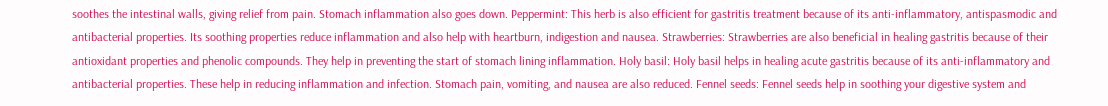soothes the intestinal walls, giving relief from pain. Stomach inflammation also goes down. Peppermint: This herb is also efficient for gastritis treatment because of its anti-inflammatory, antispasmodic and antibacterial properties. Its soothing properties reduce inflammation and also help with heartburn, indigestion and nausea. Strawberries: Strawberries are also beneficial in healing gastritis because of their antioxidant properties and phenolic compounds. They help in preventing the start of stomach lining inflammation. Holy basil: Holy basil helps in healing acute gastritis because of its anti-inflammatory and antibacterial properties. These help in reducing inflammation and infection. Stomach pain, vomiting, and nausea are also reduced. Fennel seeds: Fennel seeds help in soothing your digestive system and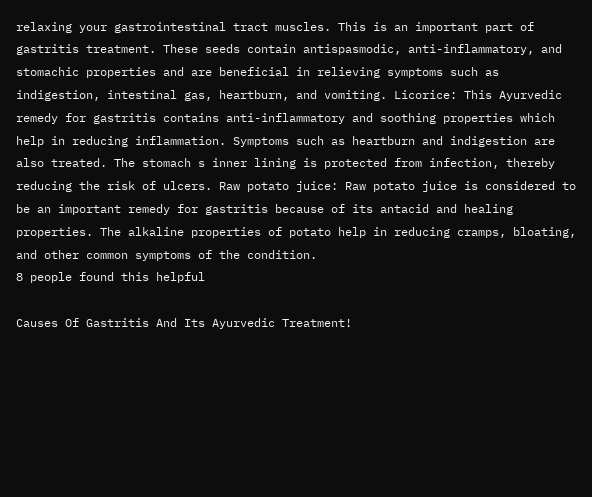relaxing your gastrointestinal tract muscles. This is an important part of gastritis treatment. These seeds contain antispasmodic, anti-inflammatory, and stomachic properties and are beneficial in relieving symptoms such as indigestion, intestinal gas, heartburn, and vomiting. Licorice: This Ayurvedic remedy for gastritis contains anti-inflammatory and soothing properties which help in reducing inflammation. Symptoms such as heartburn and indigestion are also treated. The stomach s inner lining is protected from infection, thereby reducing the risk of ulcers. Raw potato juice: Raw potato juice is considered to be an important remedy for gastritis because of its antacid and healing properties. The alkaline properties of potato help in reducing cramps, bloating, and other common symptoms of the condition.
8 people found this helpful

Causes Of Gastritis And Its Ayurvedic Treatment!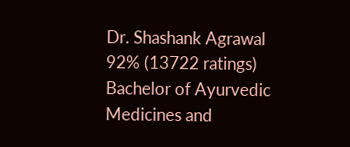Dr. Shashank Agrawal 92% (13722 ratings)
Bachelor of Ayurvedic Medicines and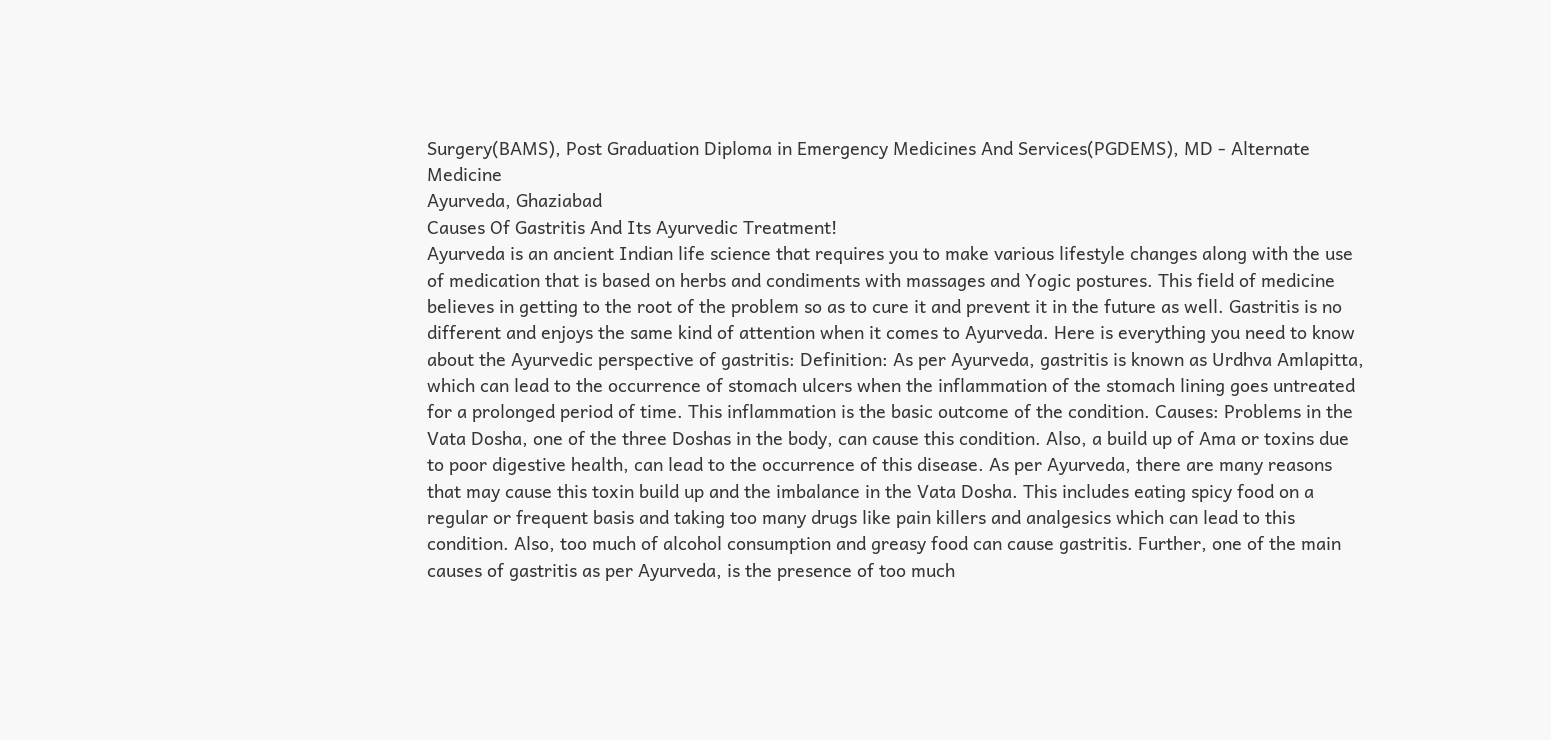Surgery(BAMS), Post Graduation Diploma in Emergency Medicines And Services(PGDEMS), MD - Alternate Medicine
Ayurveda, Ghaziabad
Causes Of Gastritis And Its Ayurvedic Treatment!
Ayurveda is an ancient Indian life science that requires you to make various lifestyle changes along with the use of medication that is based on herbs and condiments with massages and Yogic postures. This field of medicine believes in getting to the root of the problem so as to cure it and prevent it in the future as well. Gastritis is no different and enjoys the same kind of attention when it comes to Ayurveda. Here is everything you need to know about the Ayurvedic perspective of gastritis: Definition: As per Ayurveda, gastritis is known as Urdhva Amlapitta, which can lead to the occurrence of stomach ulcers when the inflammation of the stomach lining goes untreated for a prolonged period of time. This inflammation is the basic outcome of the condition. Causes: Problems in the Vata Dosha, one of the three Doshas in the body, can cause this condition. Also, a build up of Ama or toxins due to poor digestive health, can lead to the occurrence of this disease. As per Ayurveda, there are many reasons that may cause this toxin build up and the imbalance in the Vata Dosha. This includes eating spicy food on a regular or frequent basis and taking too many drugs like pain killers and analgesics which can lead to this condition. Also, too much of alcohol consumption and greasy food can cause gastritis. Further, one of the main causes of gastritis as per Ayurveda, is the presence of too much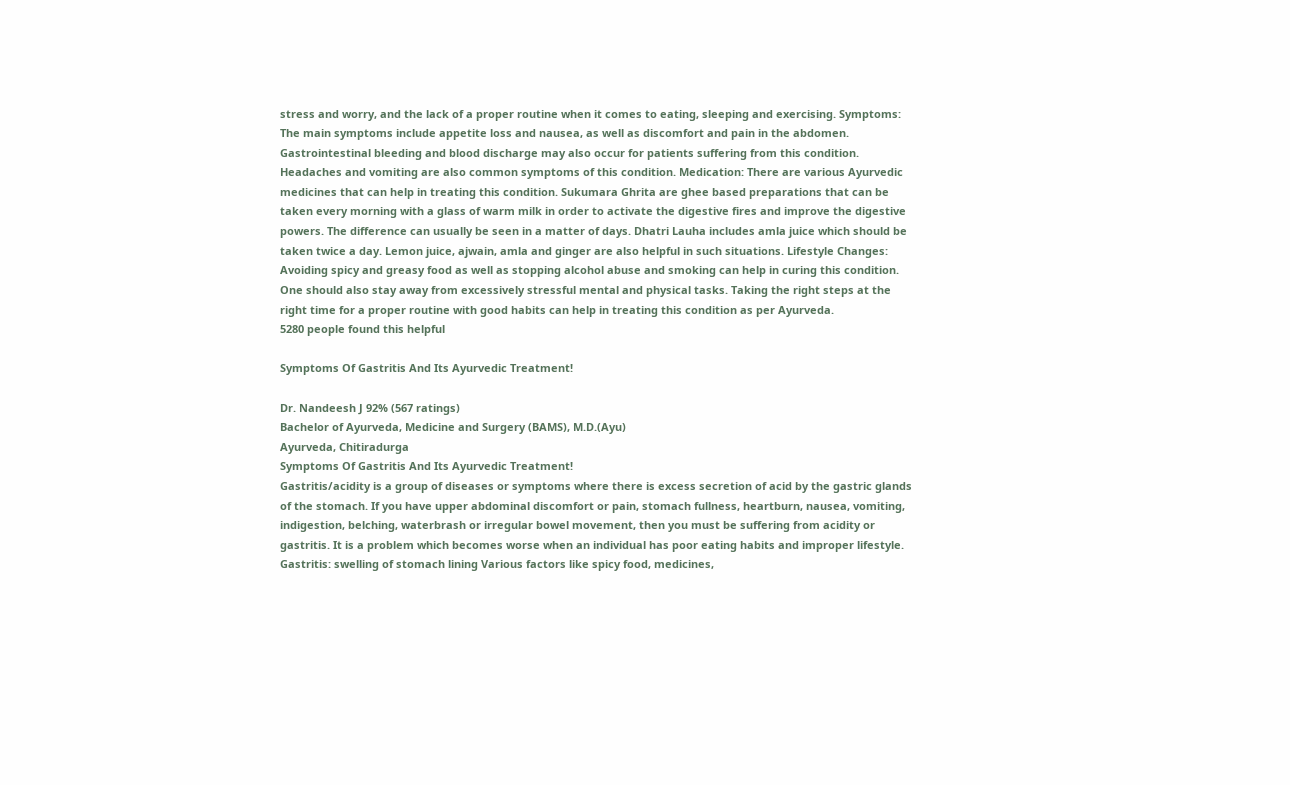stress and worry, and the lack of a proper routine when it comes to eating, sleeping and exercising. Symptoms: The main symptoms include appetite loss and nausea, as well as discomfort and pain in the abdomen. Gastrointestinal bleeding and blood discharge may also occur for patients suffering from this condition. Headaches and vomiting are also common symptoms of this condition. Medication: There are various Ayurvedic medicines that can help in treating this condition. Sukumara Ghrita are ghee based preparations that can be taken every morning with a glass of warm milk in order to activate the digestive fires and improve the digestive powers. The difference can usually be seen in a matter of days. Dhatri Lauha includes amla juice which should be taken twice a day. Lemon juice, ajwain, amla and ginger are also helpful in such situations. Lifestyle Changes: Avoiding spicy and greasy food as well as stopping alcohol abuse and smoking can help in curing this condition. One should also stay away from excessively stressful mental and physical tasks. Taking the right steps at the right time for a proper routine with good habits can help in treating this condition as per Ayurveda.
5280 people found this helpful

Symptoms Of Gastritis And Its Ayurvedic Treatment!

Dr. Nandeesh J 92% (567 ratings)
Bachelor of Ayurveda, Medicine and Surgery (BAMS), M.D.(Ayu)
Ayurveda, Chitiradurga
Symptoms Of Gastritis And Its Ayurvedic Treatment!
Gastritis/acidity is a group of diseases or symptoms where there is excess secretion of acid by the gastric glands of the stomach. If you have upper abdominal discomfort or pain, stomach fullness, heartburn, nausea, vomiting, indigestion, belching, waterbrash or irregular bowel movement, then you must be suffering from acidity or gastritis. It is a problem which becomes worse when an individual has poor eating habits and improper lifestyle. Gastritis: swelling of stomach lining Various factors like spicy food, medicines,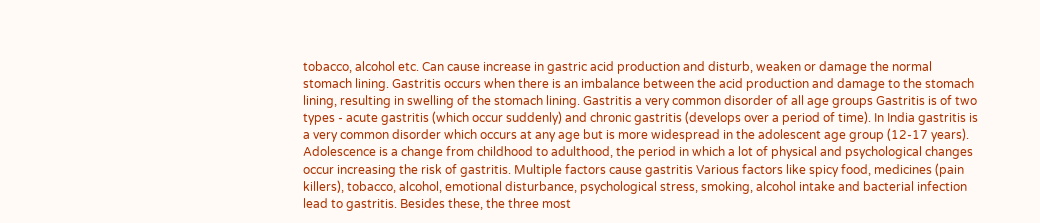tobacco, alcohol etc. Can cause increase in gastric acid production and disturb, weaken or damage the normal stomach lining. Gastritis occurs when there is an imbalance between the acid production and damage to the stomach lining, resulting in swelling of the stomach lining. Gastritis a very common disorder of all age groups Gastritis is of two types - acute gastritis (which occur suddenly) and chronic gastritis (develops over a period of time). In India gastritis is a very common disorder which occurs at any age but is more widespread in the adolescent age group (12-17 years). Adolescence is a change from childhood to adulthood, the period in which a lot of physical and psychological changes occur increasing the risk of gastritis. Multiple factors cause gastritis Various factors like spicy food, medicines (pain killers), tobacco, alcohol, emotional disturbance, psychological stress, smoking, alcohol intake and bacterial infection lead to gastritis. Besides these, the three most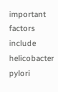important factors include helicobacter pylori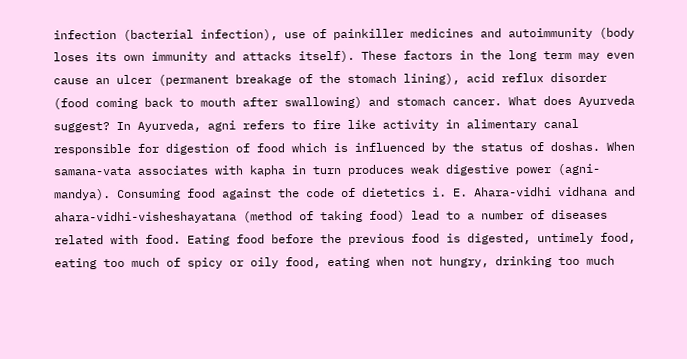infection (bacterial infection), use of painkiller medicines and autoimmunity (body loses its own immunity and attacks itself). These factors in the long term may even cause an ulcer (permanent breakage of the stomach lining), acid reflux disorder (food coming back to mouth after swallowing) and stomach cancer. What does Ayurveda suggest? In Ayurveda, agni refers to fire like activity in alimentary canal responsible for digestion of food which is influenced by the status of doshas. When samana-vata associates with kapha in turn produces weak digestive power (agni-mandya). Consuming food against the code of dietetics i. E. Ahara-vidhi vidhana and ahara-vidhi-visheshayatana (method of taking food) lead to a number of diseases related with food. Eating food before the previous food is digested, untimely food, eating too much of spicy or oily food, eating when not hungry, drinking too much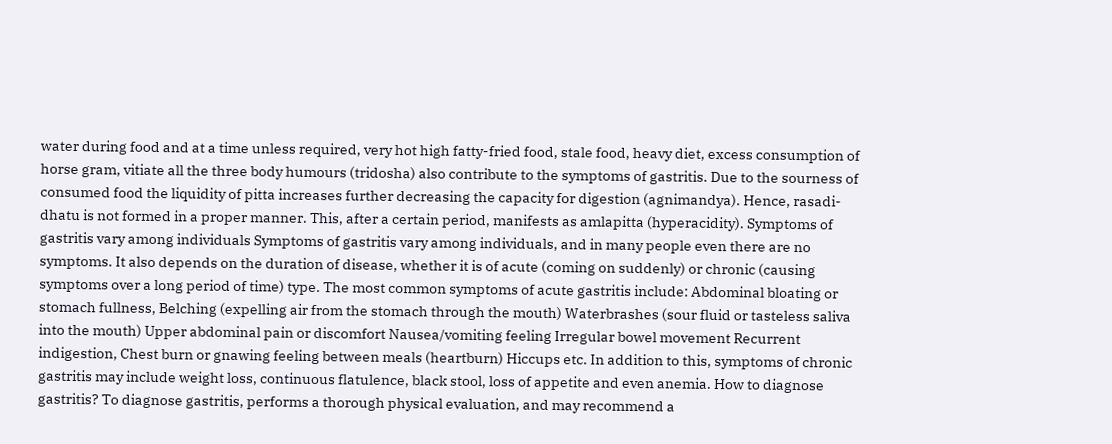water during food and at a time unless required, very hot high fatty-fried food, stale food, heavy diet, excess consumption of horse gram, vitiate all the three body humours (tridosha) also contribute to the symptoms of gastritis. Due to the sourness of consumed food the liquidity of pitta increases further decreasing the capacity for digestion (agnimandya). Hence, rasadi-dhatu is not formed in a proper manner. This, after a certain period, manifests as amlapitta (hyperacidity). Symptoms of gastritis vary among individuals Symptoms of gastritis vary among individuals, and in many people even there are no symptoms. It also depends on the duration of disease, whether it is of acute (coming on suddenly) or chronic (causing symptoms over a long period of time) type. The most common symptoms of acute gastritis include: Abdominal bloating or stomach fullness, Belching (expelling air from the stomach through the mouth) Waterbrashes (sour fluid or tasteless saliva into the mouth) Upper abdominal pain or discomfort Nausea/vomiting feeling Irregular bowel movement Recurrent indigestion, Chest burn or gnawing feeling between meals (heartburn) Hiccups etc. In addition to this, symptoms of chronic gastritis may include weight loss, continuous flatulence, black stool, loss of appetite and even anemia. How to diagnose gastritis? To diagnose gastritis, performs a thorough physical evaluation, and may recommend a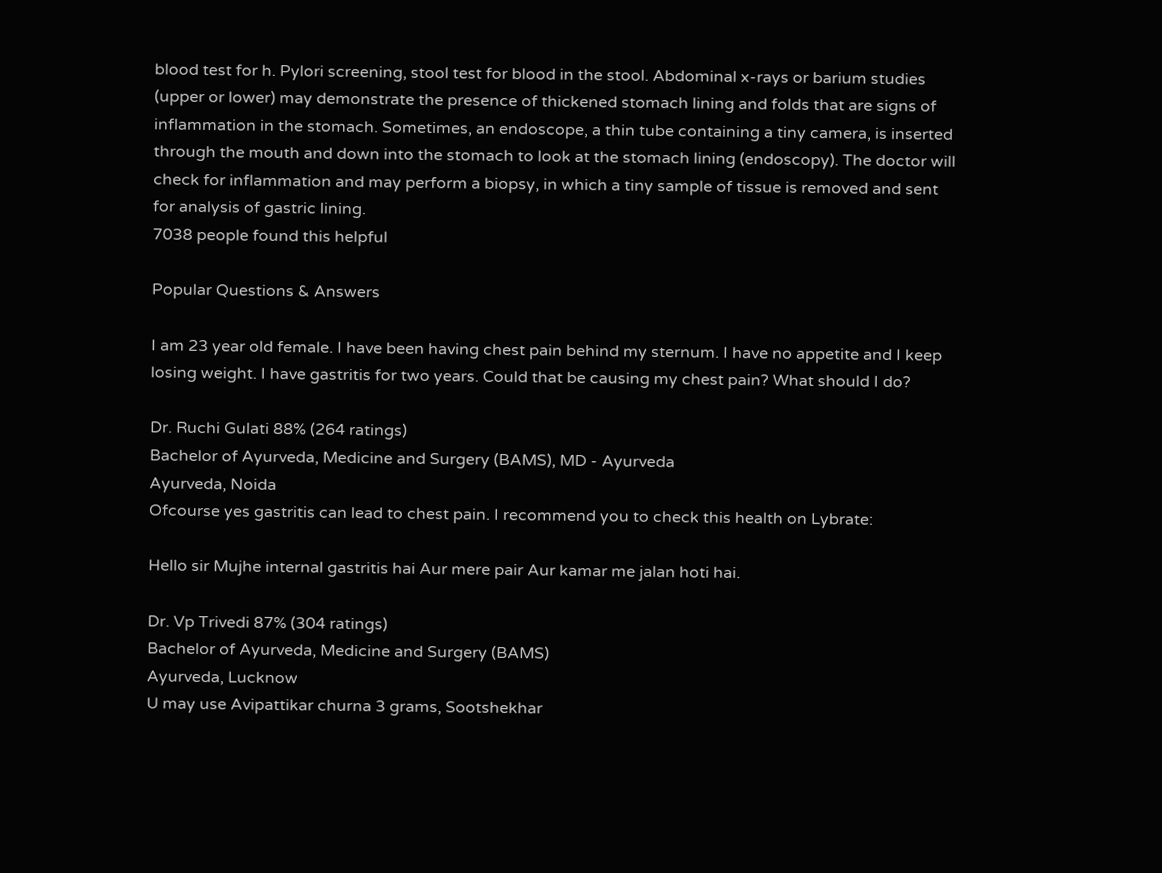blood test for h. Pylori screening, stool test for blood in the stool. Abdominal x-rays or barium studies (upper or lower) may demonstrate the presence of thickened stomach lining and folds that are signs of inflammation in the stomach. Sometimes, an endoscope, a thin tube containing a tiny camera, is inserted through the mouth and down into the stomach to look at the stomach lining (endoscopy). The doctor will check for inflammation and may perform a biopsy, in which a tiny sample of tissue is removed and sent for analysis of gastric lining.
7038 people found this helpful

Popular Questions & Answers

I am 23 year old female. I have been having chest pain behind my sternum. I have no appetite and I keep losing weight. I have gastritis for two years. Could that be causing my chest pain? What should I do?

Dr. Ruchi Gulati 88% (264 ratings)
Bachelor of Ayurveda, Medicine and Surgery (BAMS), MD - Ayurveda
Ayurveda, Noida
Ofcourse yes gastritis can lead to chest pain. I recommend you to check this health on Lybrate:

Hello sir Mujhe internal gastritis hai Aur mere pair Aur kamar me jalan hoti hai.

Dr. Vp Trivedi 87% (304 ratings)
Bachelor of Ayurveda, Medicine and Surgery (BAMS)
Ayurveda, Lucknow
U may use Avipattikar churna 3 grams, Sootshekhar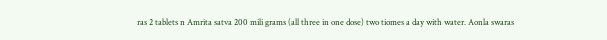ras 2 tablets n Amrita satva 200 mili grams (all three in one dose) two tiomes a day with water. Aonla swaras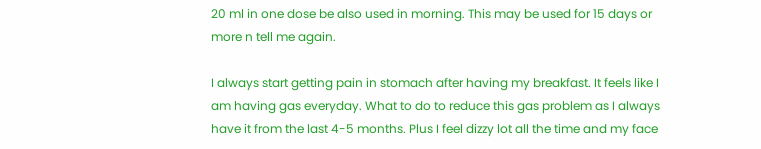20 ml in one dose be also used in morning. This may be used for 15 days or more n tell me again.

I always start getting pain in stomach after having my breakfast. It feels like I am having gas everyday. What to do to reduce this gas problem as I always have it from the last 4-5 months. Plus I feel dizzy lot all the time and my face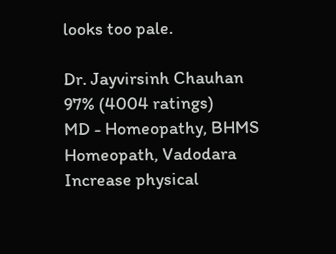looks too pale.

Dr. Jayvirsinh Chauhan 97% (4004 ratings)
MD - Homeopathy, BHMS
Homeopath, Vadodara
Increase physical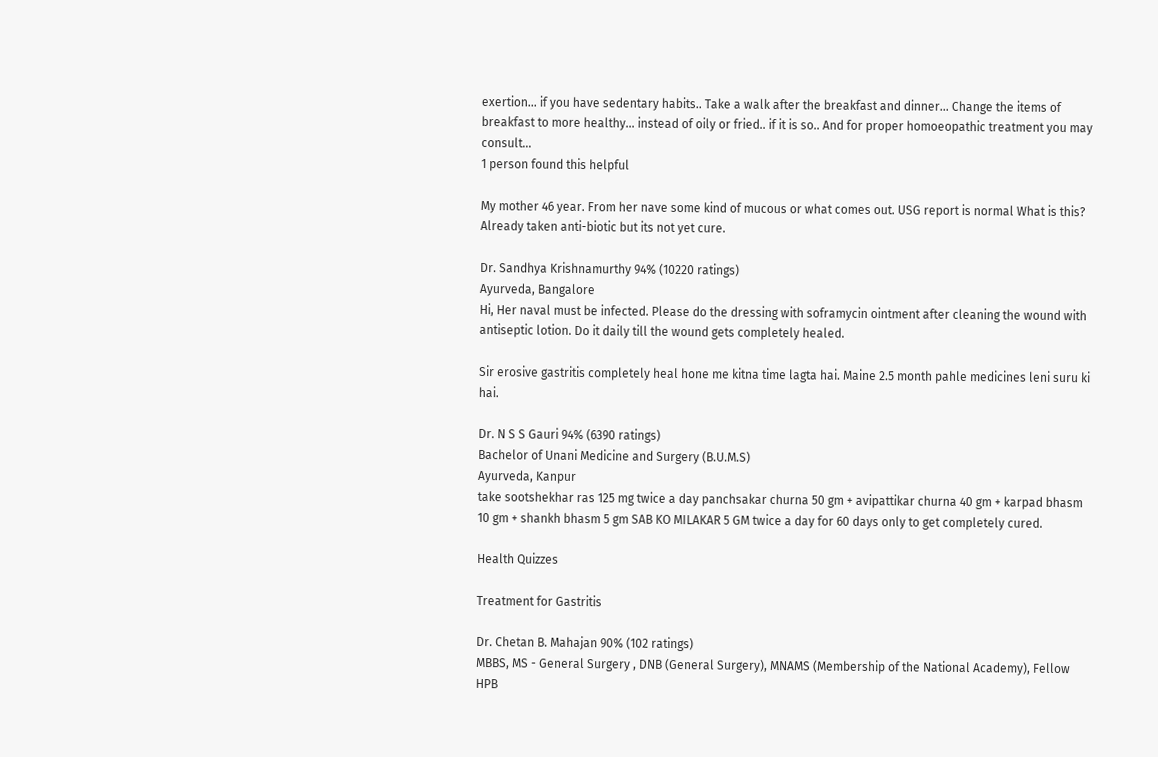exertion... if you have sedentary habits.. Take a walk after the breakfast and dinner... Change the items of breakfast to more healthy... instead of oily or fried.. if it is so.. And for proper homoeopathic treatment you may consult...
1 person found this helpful

My mother 46 year. From her nave some kind of mucous or what comes out. USG report is normal What is this? Already taken anti-biotic but its not yet cure.

Dr. Sandhya Krishnamurthy 94% (10220 ratings)
Ayurveda, Bangalore
Hi, Her naval must be infected. Please do the dressing with soframycin ointment after cleaning the wound with antiseptic lotion. Do it daily till the wound gets completely healed.

Sir erosive gastritis completely heal hone me kitna time lagta hai. Maine 2.5 month pahle medicines leni suru ki hai.

Dr. N S S Gauri 94% (6390 ratings)
Bachelor of Unani Medicine and Surgery (B.U.M.S)
Ayurveda, Kanpur
take sootshekhar ras 125 mg twice a day panchsakar churna 50 gm + avipattikar churna 40 gm + karpad bhasm 10 gm + shankh bhasm 5 gm SAB KO MILAKAR 5 GM twice a day for 60 days only to get completely cured.

Health Quizzes

Treatment for Gastritis

Dr. Chetan B. Mahajan 90% (102 ratings)
MBBS, MS - General Surgery , DNB (General Surgery), MNAMS (Membership of the National Academy), Fellow HPB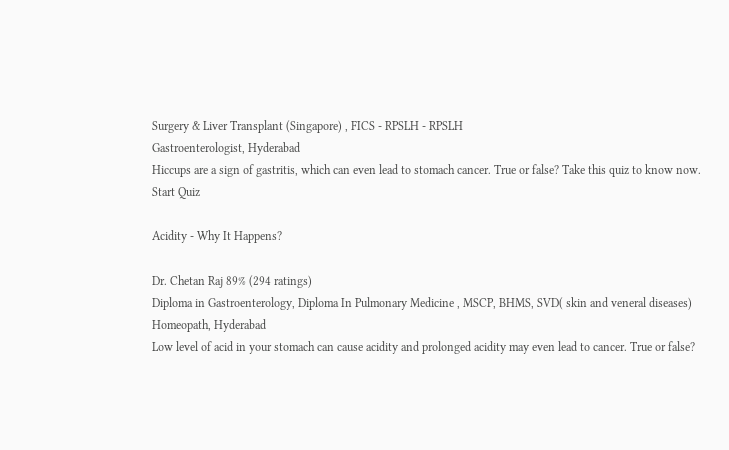Surgery & Liver Transplant (Singapore) , FICS - RPSLH - RPSLH
Gastroenterologist, Hyderabad
Hiccups are a sign of gastritis, which can even lead to stomach cancer. True or false? Take this quiz to know now.
Start Quiz

Acidity - Why It Happens?

Dr. Chetan Raj 89% (294 ratings)
Diploma in Gastroenterology, Diploma In Pulmonary Medicine , MSCP, BHMS, SVD( skin and veneral diseases)
Homeopath, Hyderabad
Low level of acid in your stomach can cause acidity and prolonged acidity may even lead to cancer. True or false?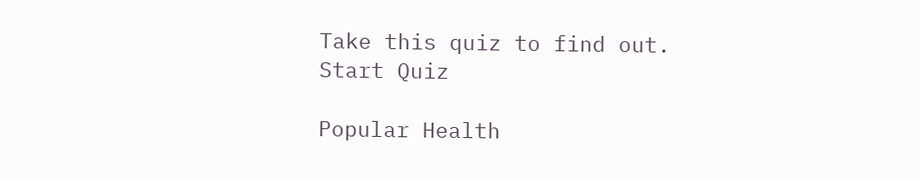Take this quiz to find out.
Start Quiz

Popular Health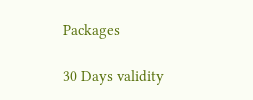Packages

30 Days validity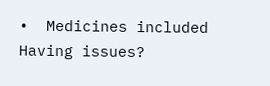•  Medicines included
Having issues?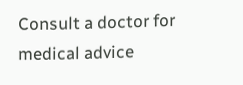Consult a doctor for medical advice